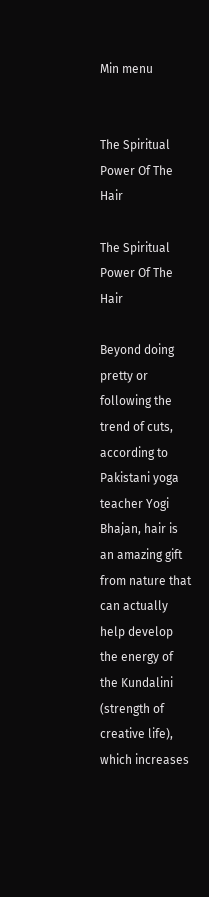Min menu


The Spiritual Power Of The Hair

The Spiritual Power Of The Hair

Beyond doing pretty or following the trend of cuts, according to Pakistani yoga teacher Yogi Bhajan, hair is an amazing gift from nature that can actually help develop the energy of the Kundalini (strength of creative life), which increases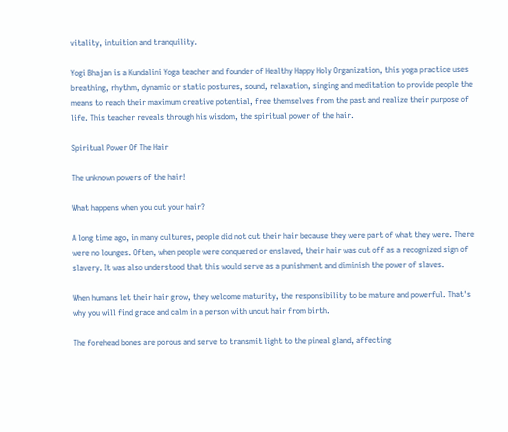vitality, intuition and tranquility.

Yogi Bhajan is a Kundalini Yoga teacher and founder of Healthy Happy Holy Organization, this yoga practice uses breathing, rhythm, dynamic or static postures, sound, relaxation, singing and meditation to provide people the means to reach their maximum creative potential, free themselves from the past and realize their purpose of life. This teacher reveals through his wisdom, the spiritual power of the hair.

Spiritual Power Of The Hair

The unknown powers of the hair!

What happens when you cut your hair?

A long time ago, in many cultures, people did not cut their hair because they were part of what they were. There were no lounges. Often, when people were conquered or enslaved, their hair was cut off as a recognized sign of slavery. It was also understood that this would serve as a punishment and diminish the power of slaves.

When humans let their hair grow, they welcome maturity, the responsibility to be mature and powerful. That's why you will find grace and calm in a person with uncut hair from birth.

The forehead bones are porous and serve to transmit light to the pineal gland, affecting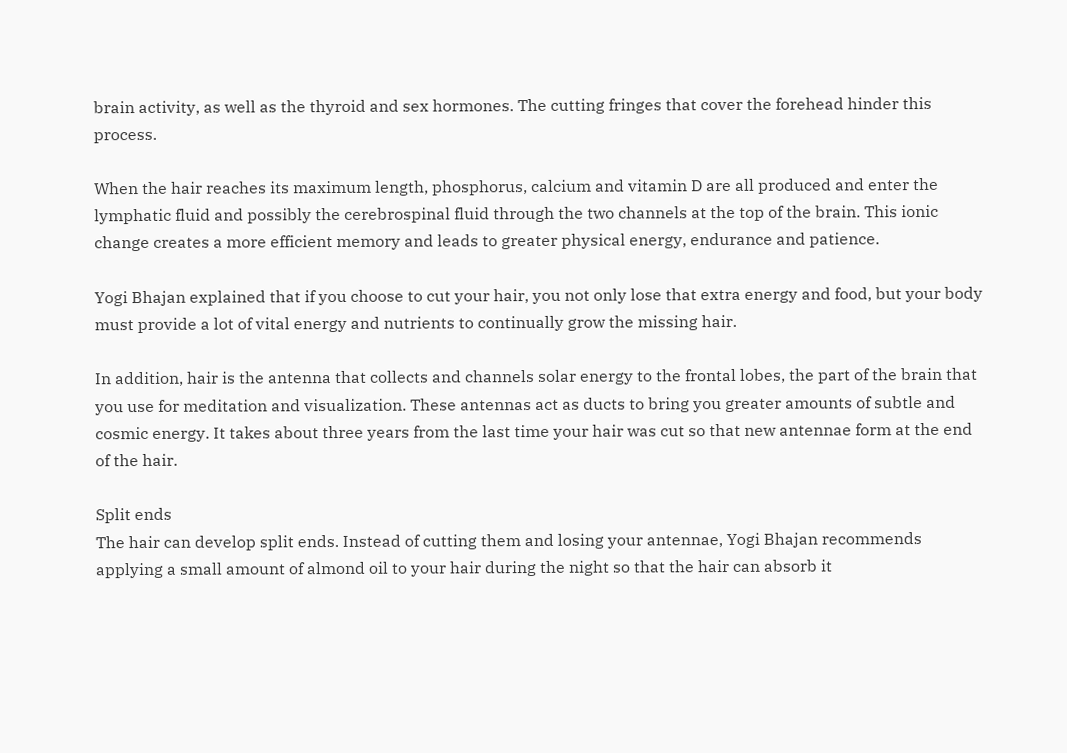brain activity, as well as the thyroid and sex hormones. The cutting fringes that cover the forehead hinder this process.

When the hair reaches its maximum length, phosphorus, calcium and vitamin D are all produced and enter the lymphatic fluid and possibly the cerebrospinal fluid through the two channels at the top of the brain. This ionic change creates a more efficient memory and leads to greater physical energy, endurance and patience.

Yogi Bhajan explained that if you choose to cut your hair, you not only lose that extra energy and food, but your body must provide a lot of vital energy and nutrients to continually grow the missing hair.

In addition, hair is the antenna that collects and channels solar energy to the frontal lobes, the part of the brain that you use for meditation and visualization. These antennas act as ducts to bring you greater amounts of subtle and cosmic energy. It takes about three years from the last time your hair was cut so that new antennae form at the end of the hair.

Split ends
The hair can develop split ends. Instead of cutting them and losing your antennae, Yogi Bhajan recommends applying a small amount of almond oil to your hair during the night so that the hair can absorb it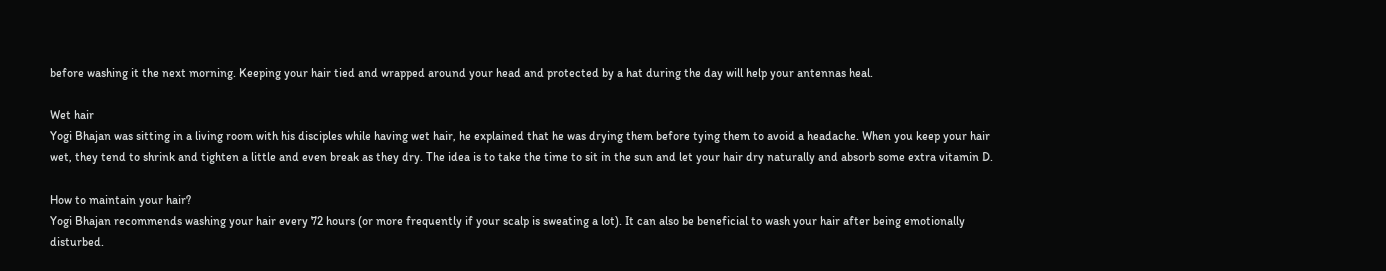before washing it the next morning. Keeping your hair tied and wrapped around your head and protected by a hat during the day will help your antennas heal.

Wet hair
Yogi Bhajan was sitting in a living room with his disciples while having wet hair, he explained that he was drying them before tying them to avoid a headache. When you keep your hair wet, they tend to shrink and tighten a little and even break as they dry. The idea is to take the time to sit in the sun and let your hair dry naturally and absorb some extra vitamin D.

How to maintain your hair?
Yogi Bhajan recommends washing your hair every 72 hours (or more frequently if your scalp is sweating a lot). It can also be beneficial to wash your hair after being emotionally disturbed.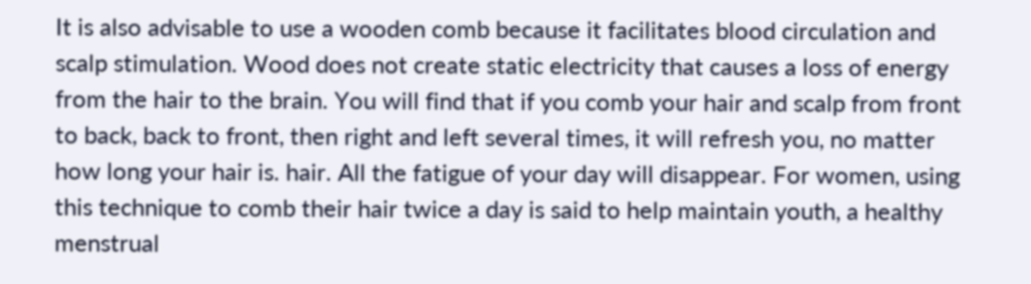It is also advisable to use a wooden comb because it facilitates blood circulation and scalp stimulation. Wood does not create static electricity that causes a loss of energy from the hair to the brain. You will find that if you comb your hair and scalp from front to back, back to front, then right and left several times, it will refresh you, no matter how long your hair is. hair. All the fatigue of your day will disappear. For women, using this technique to comb their hair twice a day is said to help maintain youth, a healthy menstrual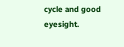cycle and good eyesight.